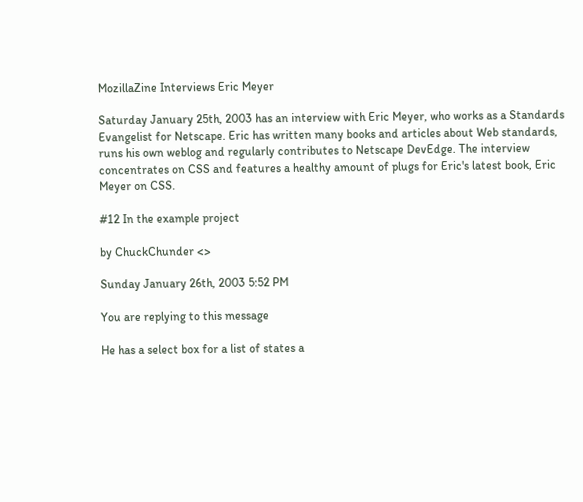MozillaZine Interviews Eric Meyer

Saturday January 25th, 2003 has an interview with Eric Meyer, who works as a Standards Evangelist for Netscape. Eric has written many books and articles about Web standards, runs his own weblog and regularly contributes to Netscape DevEdge. The interview concentrates on CSS and features a healthy amount of plugs for Eric's latest book, Eric Meyer on CSS.

#12 In the example project

by ChuckChunder <>

Sunday January 26th, 2003 5:52 PM

You are replying to this message

He has a select box for a list of states a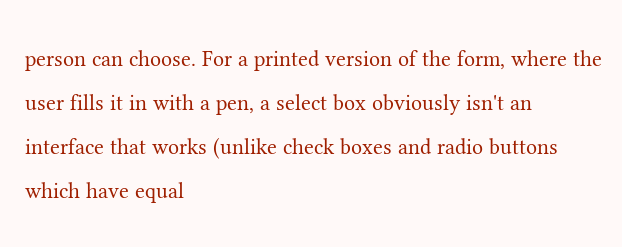person can choose. For a printed version of the form, where the user fills it in with a pen, a select box obviously isn't an interface that works (unlike check boxes and radio buttons which have equal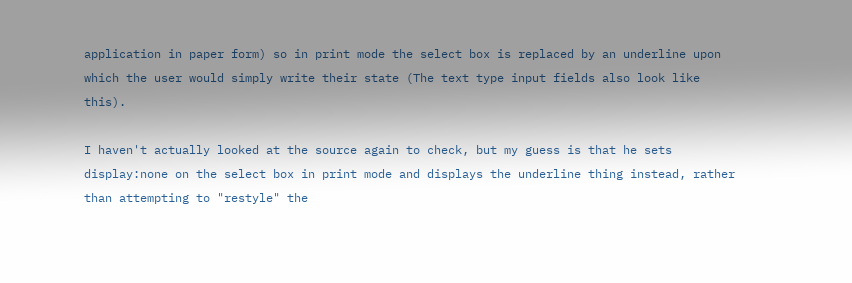application in paper form) so in print mode the select box is replaced by an underline upon which the user would simply write their state (The text type input fields also look like this).

I haven't actually looked at the source again to check, but my guess is that he sets display:none on the select box in print mode and displays the underline thing instead, rather than attempting to "restyle" the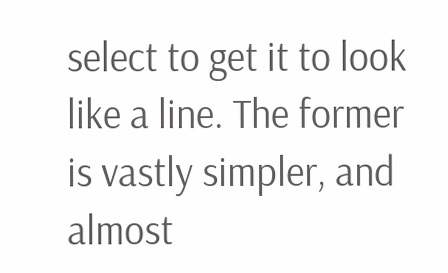select to get it to look like a line. The former is vastly simpler, and almost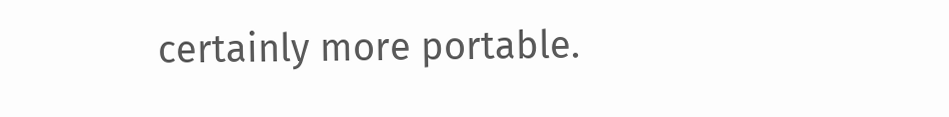certainly more portable.